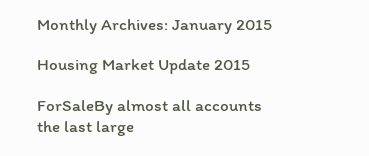Monthly Archives: January 2015

Housing Market Update 2015

ForSaleBy almost all accounts the last large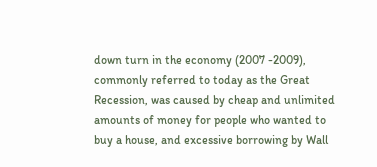down turn in the economy (2007 -2009), commonly referred to today as the Great Recession, was caused by cheap and unlimited amounts of money for people who wanted to buy a house, and excessive borrowing by Wall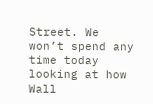Street. We won’t spend any time today looking at how Wall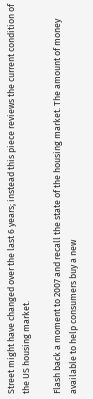Street might have changed over the last 6 years; instead this piece reviews the current condition of the US housing market.

Flash back a moment to 2007 and recall the state of the housing market. The amount of money available to help consumers buy a new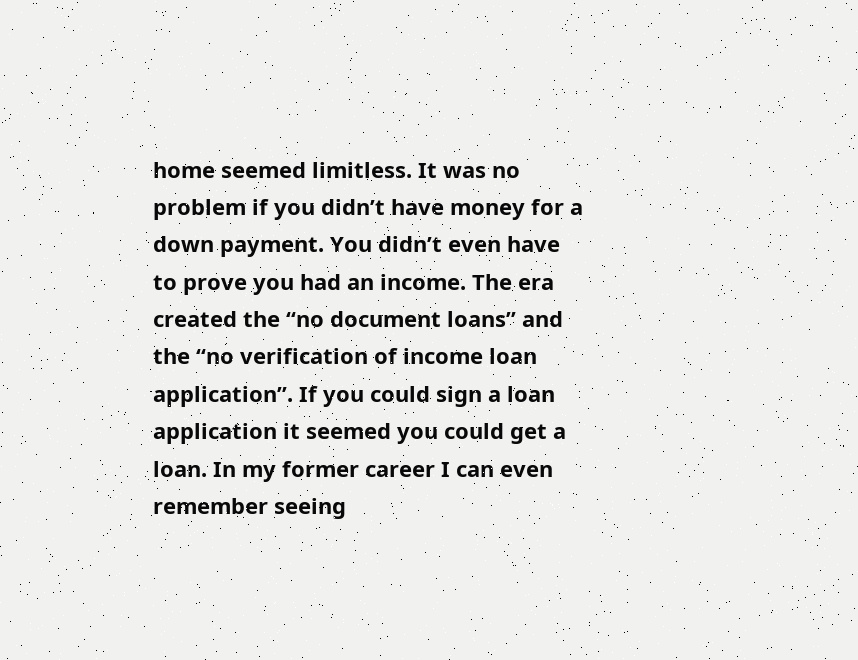home seemed limitless. It was no problem if you didn’t have money for a down payment. You didn’t even have to prove you had an income. The era created the “no document loans” and the “no verification of income loan application”. If you could sign a loan application it seemed you could get a loan. In my former career I can even remember seeing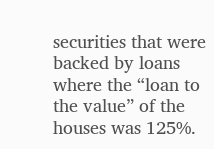securities that were backed by loans where the “loan to the value” of the houses was 125%.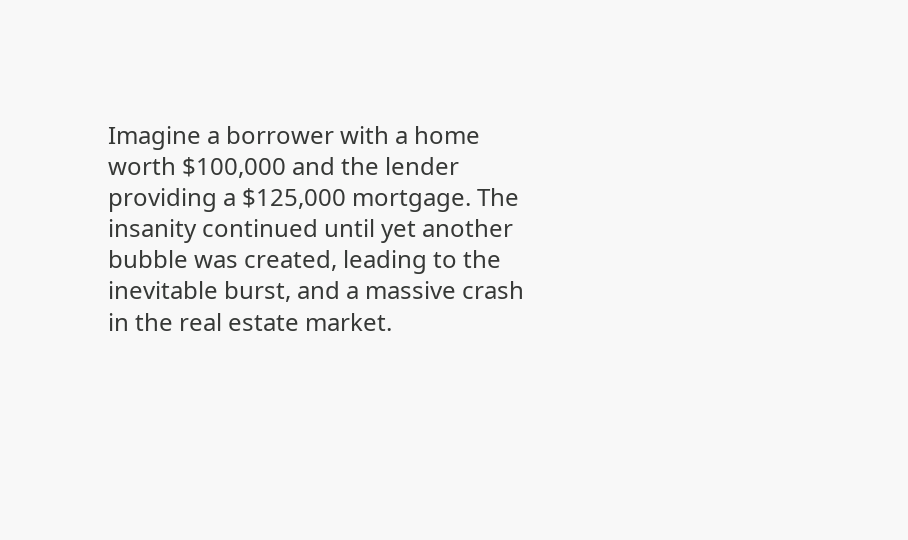Imagine a borrower with a home worth $100,000 and the lender providing a $125,000 mortgage. The insanity continued until yet another bubble was created, leading to the inevitable burst, and a massive crash in the real estate market.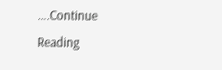….Continue Reading